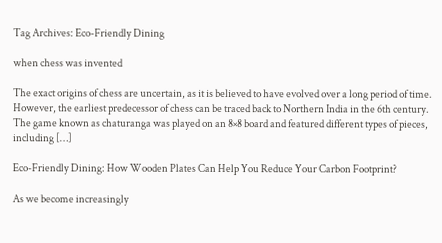Tag Archives: Eco-Friendly Dining

when chess was invented

The exact origins of chess are uncertain, as it is believed to have evolved over a long period of time. However, the earliest predecessor of chess can be traced back to Northern India in the 6th century. The game known as chaturanga was played on an 8×8 board and featured different types of pieces, including […]

Eco-Friendly Dining: How Wooden Plates Can Help You Reduce Your Carbon Footprint?

As we become increasingly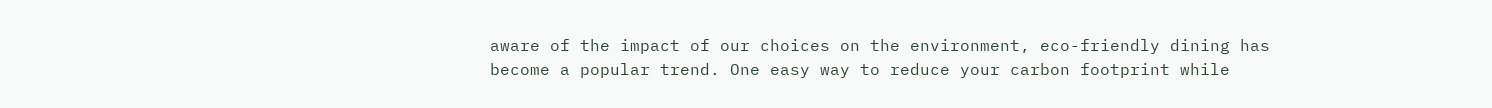aware of the impact of our choices on the environment, eco-friendly dining has become a popular trend. One easy way to reduce your carbon footprint while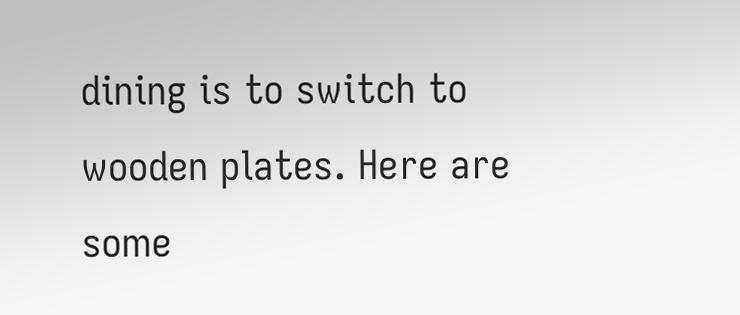dining is to switch to wooden plates. Here are some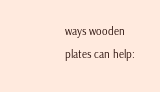ways wooden plates can help: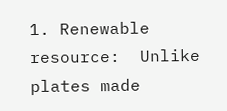1. Renewable resource:  Unlike plates made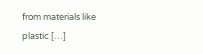from materials like plastic […]